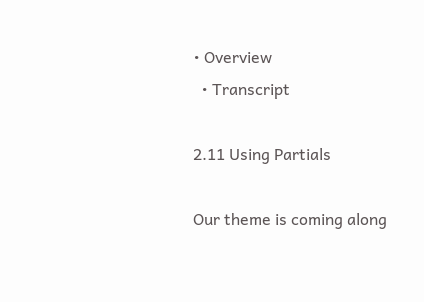• Overview
  • Transcript

2.11 Using Partials

Our theme is coming along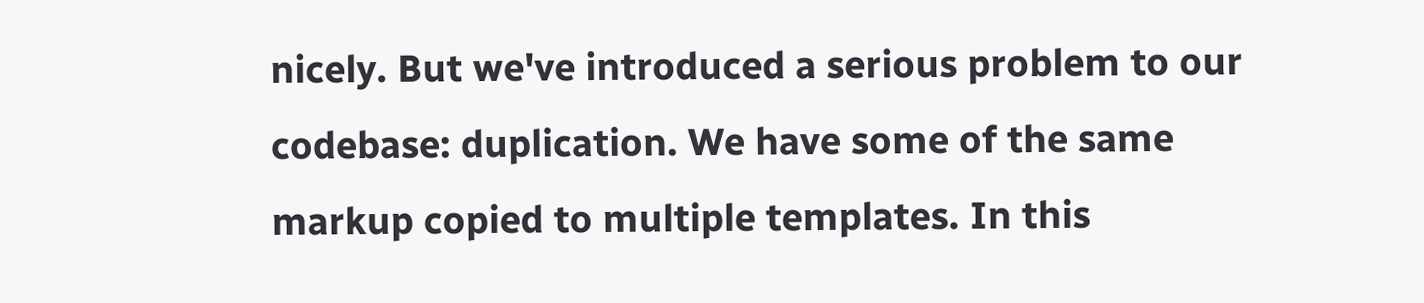nicely. But we've introduced a serious problem to our codebase: duplication. We have some of the same markup copied to multiple templates. In this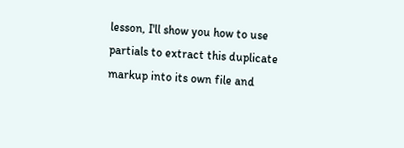lesson, I'll show you how to use partials to extract this duplicate markup into its own file and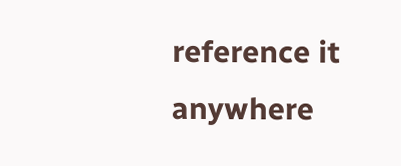reference it anywhere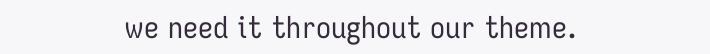we need it throughout our theme.